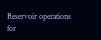Reservoir operations for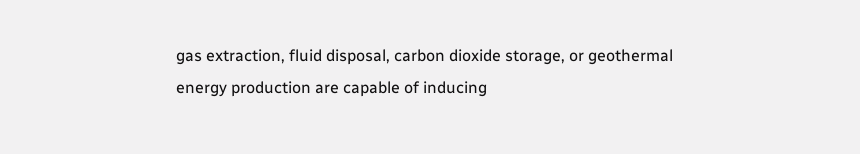gas extraction, fluid disposal, carbon dioxide storage, or geothermal energy production are capable of inducing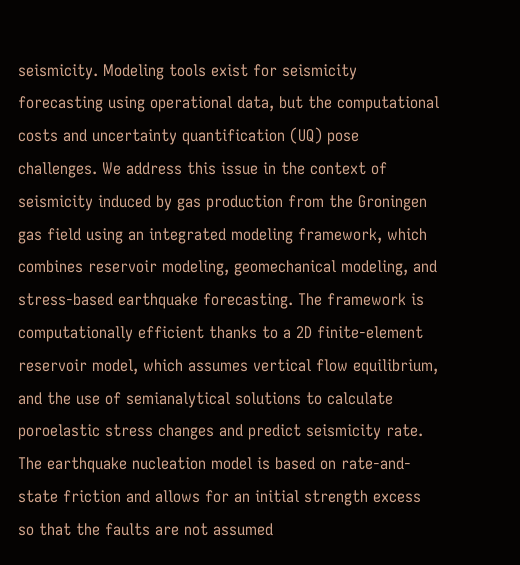seismicity. Modeling tools exist for seismicity forecasting using operational data, but the computational costs and uncertainty quantification (UQ) pose challenges. We address this issue in the context of seismicity induced by gas production from the Groningen gas field using an integrated modeling framework, which combines reservoir modeling, geomechanical modeling, and stress‐based earthquake forecasting. The framework is computationally efficient thanks to a 2D finite‐element reservoir model, which assumes vertical flow equilibrium, and the use of semianalytical solutions to calculate poroelastic stress changes and predict seismicity rate. The earthquake nucleation model is based on rate‐and‐state friction and allows for an initial strength excess so that the faults are not assumed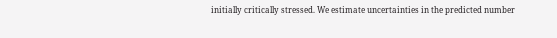initially critically stressed. We estimate uncertainties in the predicted number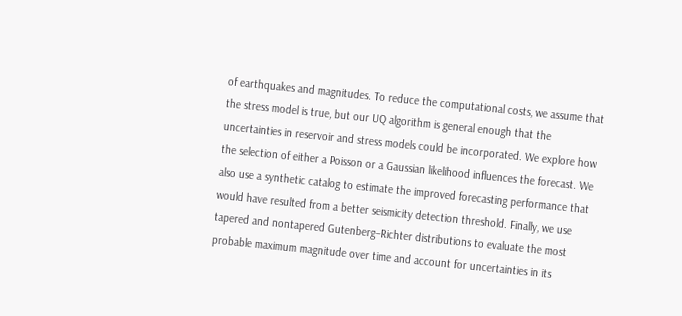of earthquakes and magnitudes. To reduce the computational costs, we assume that the stress model is true, but our UQ algorithm is general enough that the uncertainties in reservoir and stress models could be incorporated. We explore how the selection of either a Poisson or a Gaussian likelihood influences the forecast. We also use a synthetic catalog to estimate the improved forecasting performance that would have resulted from a better seismicity detection threshold. Finally, we use tapered and nontapered Gutenberg–Richter distributions to evaluate the most probable maximum magnitude over time and account for uncertainties in its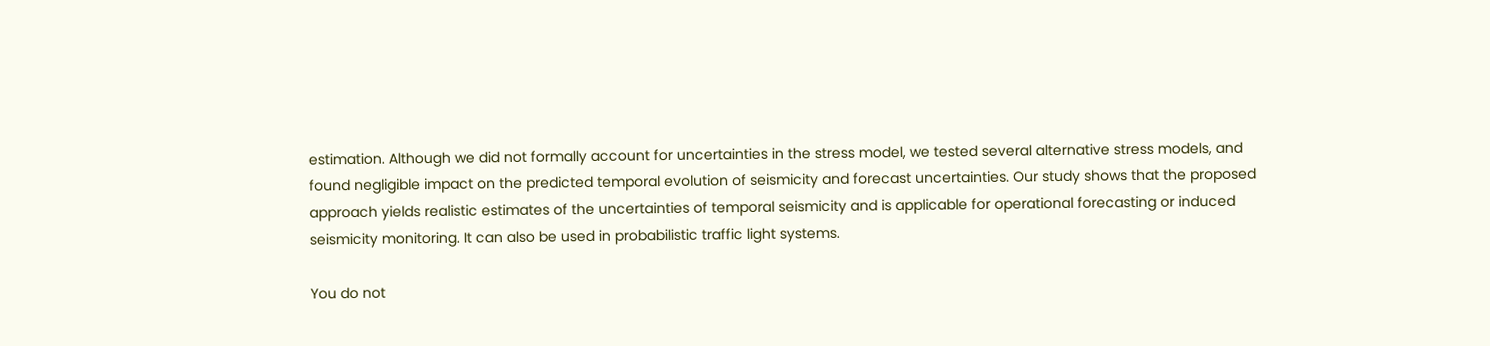estimation. Although we did not formally account for uncertainties in the stress model, we tested several alternative stress models, and found negligible impact on the predicted temporal evolution of seismicity and forecast uncertainties. Our study shows that the proposed approach yields realistic estimates of the uncertainties of temporal seismicity and is applicable for operational forecasting or induced seismicity monitoring. It can also be used in probabilistic traffic light systems.

You do not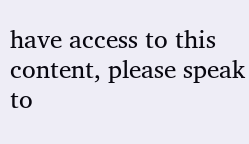have access to this content, please speak to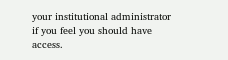your institutional administrator if you feel you should have access.